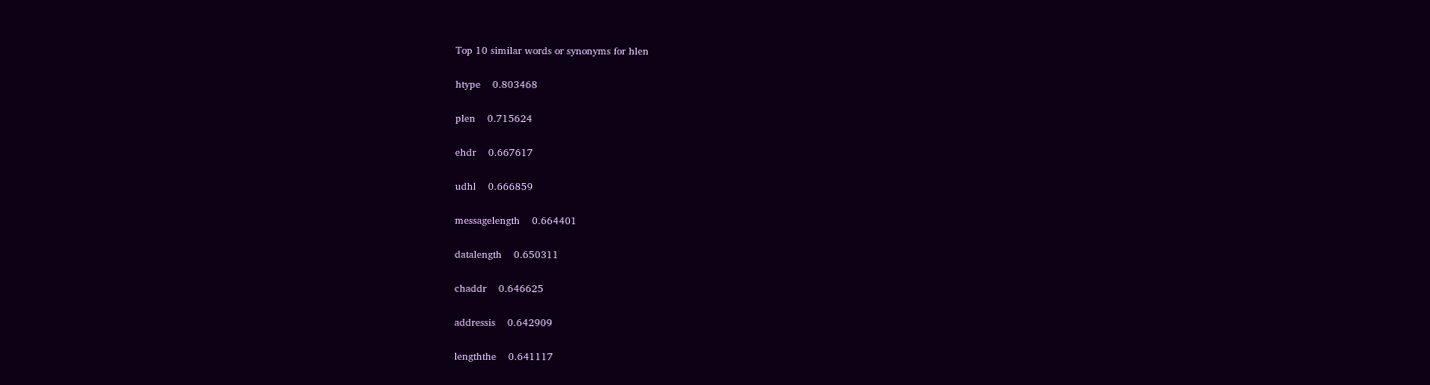Top 10 similar words or synonyms for hlen

htype    0.803468

plen    0.715624

ehdr    0.667617

udhl    0.666859

messagelength    0.664401

datalength    0.650311

chaddr    0.646625

addressis    0.642909

lengththe    0.641117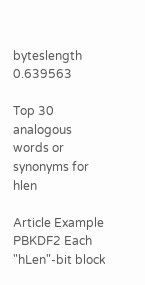byteslength    0.639563

Top 30 analogous words or synonyms for hlen

Article Example
PBKDF2 Each "hLen"-bit block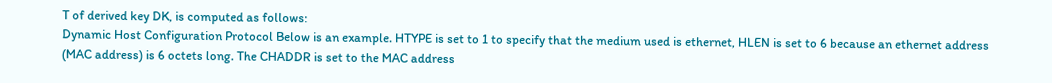T of derived key DK, is computed as follows:
Dynamic Host Configuration Protocol Below is an example. HTYPE is set to 1 to specify that the medium used is ethernet, HLEN is set to 6 because an ethernet address (MAC address) is 6 octets long. The CHADDR is set to the MAC address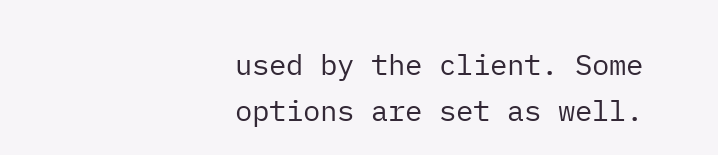used by the client. Some options are set as well.